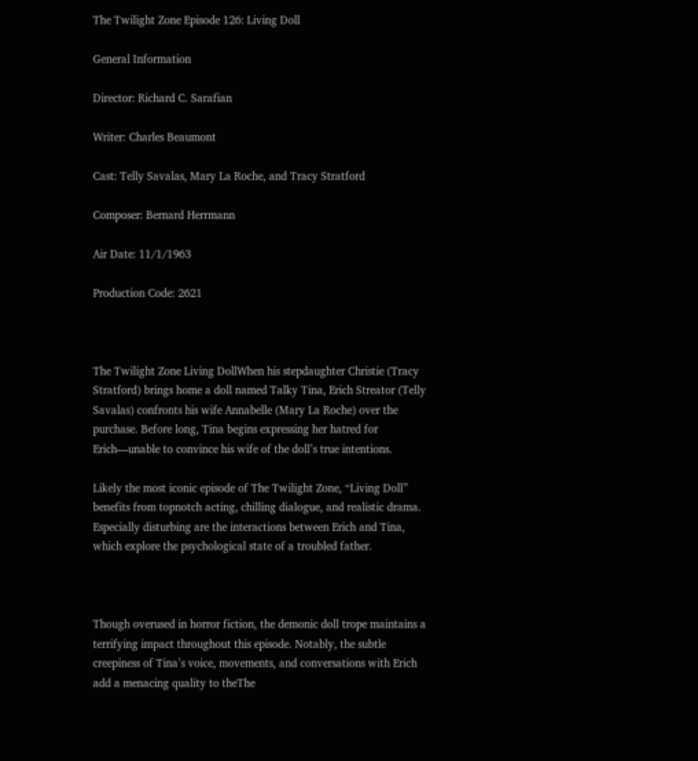The Twilight Zone Episode 126: Living Doll

General Information

Director: Richard C. Sarafian

Writer: Charles Beaumont

Cast: Telly Savalas, Mary La Roche, and Tracy Stratford

Composer: Bernard Herrmann

Air Date: 11/1/1963

Production Code: 2621



The Twilight Zone Living DollWhen his stepdaughter Christie (Tracy Stratford) brings home a doll named Talky Tina, Erich Streator (Telly Savalas) confronts his wife Annabelle (Mary La Roche) over the purchase. Before long, Tina begins expressing her hatred for Erich—unable to convince his wife of the doll’s true intentions.

Likely the most iconic episode of The Twilight Zone, “Living Doll” benefits from topnotch acting, chilling dialogue, and realistic drama. Especially disturbing are the interactions between Erich and Tina, which explore the psychological state of a troubled father.



Though overused in horror fiction, the demonic doll trope maintains a terrifying impact throughout this episode. Notably, the subtle creepiness of Tina’s voice, movements, and conversations with Erich add a menacing quality to theThe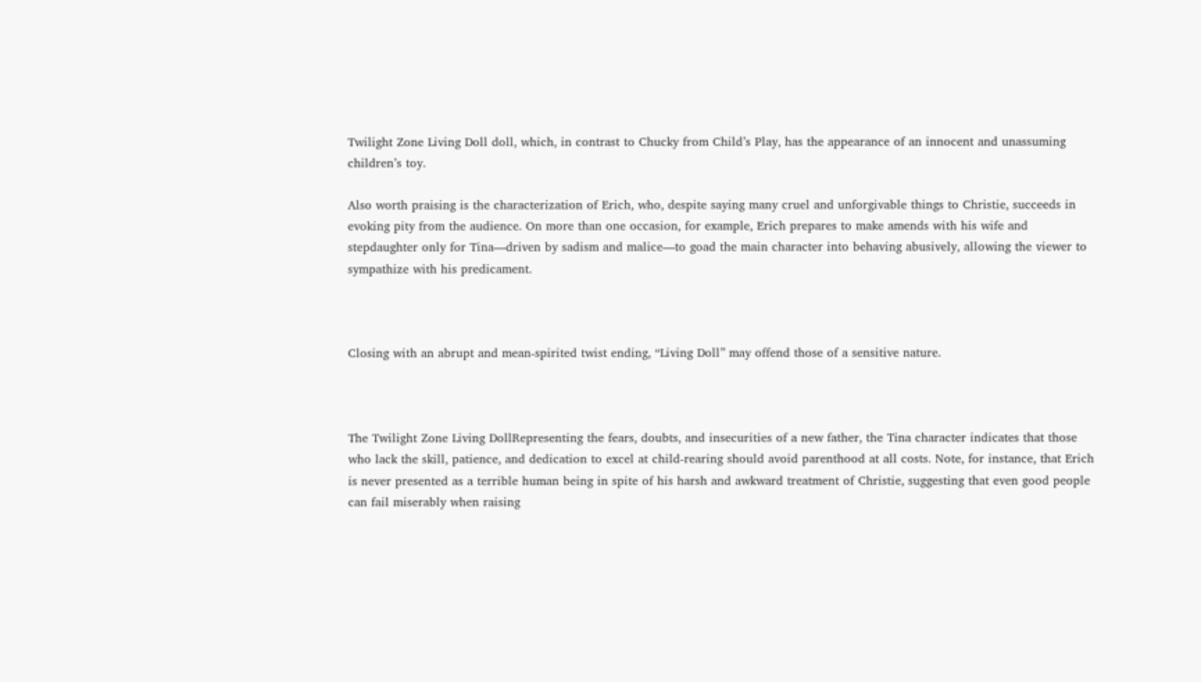Twilight Zone Living Doll doll, which, in contrast to Chucky from Child’s Play, has the appearance of an innocent and unassuming children’s toy.

Also worth praising is the characterization of Erich, who, despite saying many cruel and unforgivable things to Christie, succeeds in evoking pity from the audience. On more than one occasion, for example, Erich prepares to make amends with his wife and stepdaughter only for Tina—driven by sadism and malice—to goad the main character into behaving abusively, allowing the viewer to sympathize with his predicament.



Closing with an abrupt and mean-spirited twist ending, “Living Doll” may offend those of a sensitive nature.



The Twilight Zone Living DollRepresenting the fears, doubts, and insecurities of a new father, the Tina character indicates that those who lack the skill, patience, and dedication to excel at child-rearing should avoid parenthood at all costs. Note, for instance, that Erich is never presented as a terrible human being in spite of his harsh and awkward treatment of Christie, suggesting that even good people can fail miserably when raising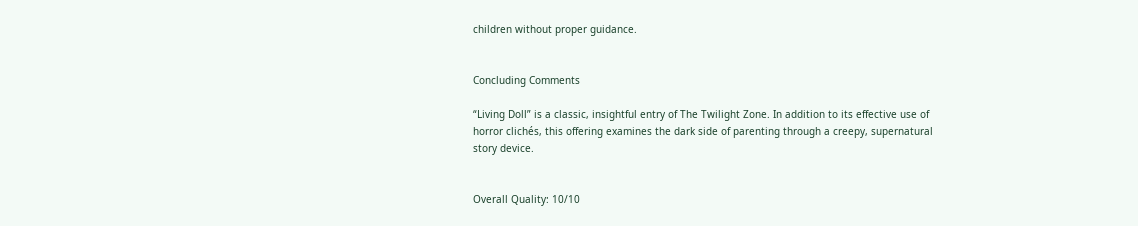children without proper guidance.


Concluding Comments

“Living Doll” is a classic, insightful entry of The Twilight Zone. In addition to its effective use of horror clichés, this offering examines the dark side of parenting through a creepy, supernatural story device.


Overall Quality: 10/10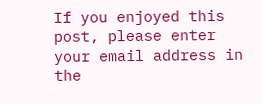If you enjoyed this post, please enter your email address in the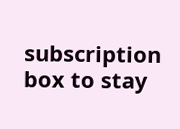subscription box to stay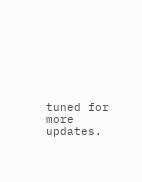tuned for more updates.